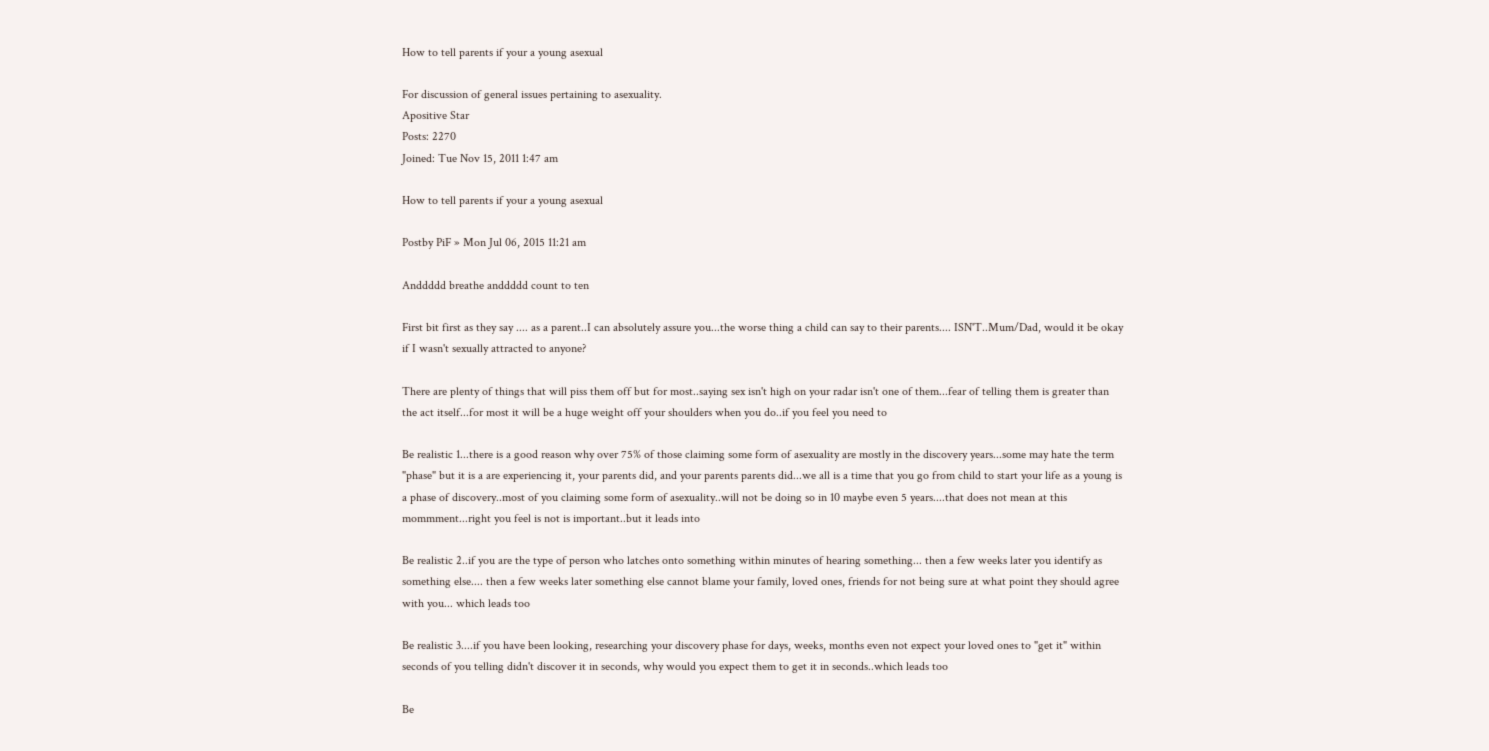How to tell parents if your a young asexual

For discussion of general issues pertaining to asexuality.
Apositive Star
Posts: 2270
Joined: Tue Nov 15, 2011 1:47 am

How to tell parents if your a young asexual

Postby PiF » Mon Jul 06, 2015 11:21 am

Anddddd breathe anddddd count to ten

First bit first as they say .... as a parent..I can absolutely assure you...the worse thing a child can say to their parents.... ISN'T..Mum/Dad, would it be okay if I wasn't sexually attracted to anyone?

There are plenty of things that will piss them off but for most..saying sex isn't high on your radar isn't one of them...fear of telling them is greater than the act itself...for most it will be a huge weight off your shoulders when you do..if you feel you need to

Be realistic 1...there is a good reason why over 75% of those claiming some form of asexuality are mostly in the discovery years...some may hate the term "phase" but it is a are experiencing it, your parents did, and your parents parents did...we all is a time that you go from child to start your life as a young is a phase of discovery..most of you claiming some form of asexuality..will not be doing so in 10 maybe even 5 years....that does not mean at this mommment...right you feel is not is important..but it leads into

Be realistic 2..if you are the type of person who latches onto something within minutes of hearing something... then a few weeks later you identify as something else.... then a few weeks later something else cannot blame your family, loved ones, friends for not being sure at what point they should agree with you... which leads too

Be realistic 3....if you have been looking, researching your discovery phase for days, weeks, months even not expect your loved ones to "get it" within seconds of you telling didn't discover it in seconds, why would you expect them to get it in seconds..which leads too

Be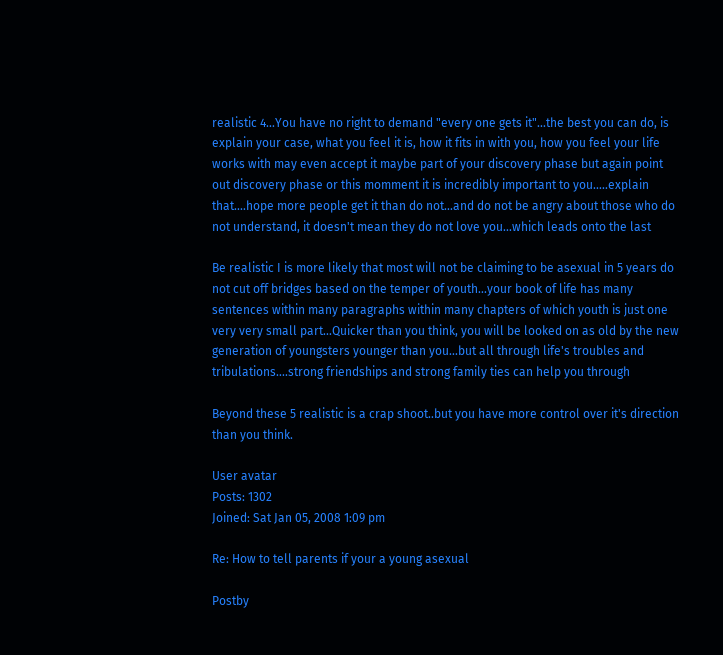realistic 4...You have no right to demand "every one gets it"...the best you can do, is explain your case, what you feel it is, how it fits in with you, how you feel your life works with may even accept it maybe part of your discovery phase but again point out discovery phase or this momment it is incredibly important to you.....explain that....hope more people get it than do not...and do not be angry about those who do not understand, it doesn't mean they do not love you...which leads onto the last

Be realistic I is more likely that most will not be claiming to be asexual in 5 years do not cut off bridges based on the temper of youth...your book of life has many sentences within many paragraphs within many chapters of which youth is just one very very small part...Quicker than you think, you will be looked on as old by the new generation of youngsters younger than you...but all through life's troubles and tribulations....strong friendships and strong family ties can help you through

Beyond these 5 realistic is a crap shoot..but you have more control over it's direction than you think.

User avatar
Posts: 1302
Joined: Sat Jan 05, 2008 1:09 pm

Re: How to tell parents if your a young asexual

Postby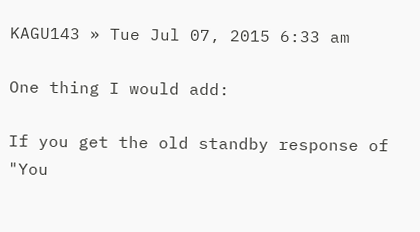KAGU143 » Tue Jul 07, 2015 6:33 am

One thing I would add:

If you get the old standby response of "You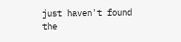just haven't found the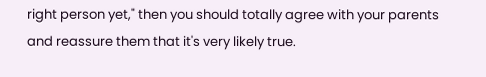right person yet," then you should totally agree with your parents and reassure them that it's very likely true.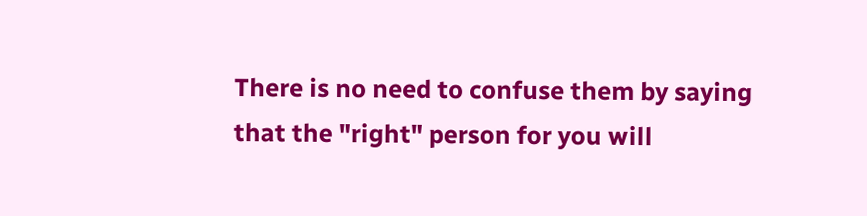There is no need to confuse them by saying that the "right" person for you will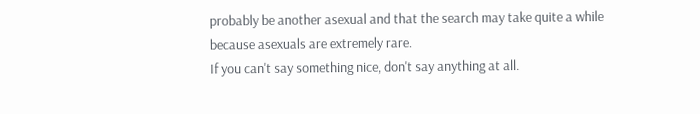probably be another asexual and that the search may take quite a while because asexuals are extremely rare.
If you can't say something nice, don't say anything at all.